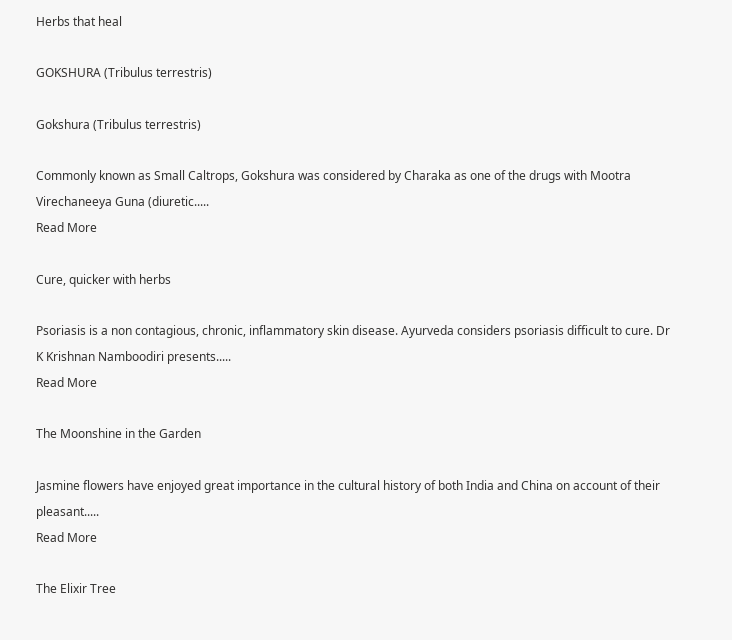Herbs that heal

GOKSHURA (Tribulus terrestris)

Gokshura (Tribulus terrestris)

Commonly known as Small Caltrops, Gokshura was considered by Charaka as one of the drugs with Mootra Virechaneeya Guna (diuretic.....
Read More

Cure, quicker with herbs

Psoriasis is a non contagious, chronic, inflammatory skin disease. Ayurveda considers psoriasis difficult to cure. Dr K Krishnan Namboodiri presents.....
Read More

The Moonshine in the Garden

Jasmine flowers have enjoyed great importance in the cultural history of both India and China on account of their pleasant.....
Read More

The Elixir Tree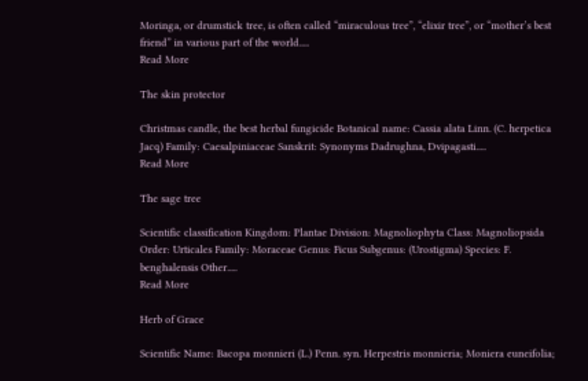Moringa, or drumstick tree, is often called “miraculous tree”, “elixir tree”, or “mother’s best friend” in various part of the world.....
Read More

The skin protector

Christmas candle, the best herbal fungicide Botanical name: Cassia alata Linn. (C. herpetica Jacq) Family: Caesalpiniaceae Sanskrit: Synonyms Dadrughna, Dvipagasti.....
Read More

The sage tree

Scientific classification Kingdom: Plantae Division: Magnoliophyta Class: Magnoliopsida Order: Urticales Family: Moraceae Genus: Ficus Subgenus: (Urostigma) Species: F. benghalensis Other.....
Read More

Herb of Grace

Scientific Name: Bacopa monnieri (L.) Penn. syn. Herpestris monnieria; Moniera euneifolia;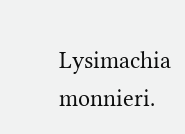Lysimachia monnieri.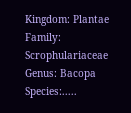Kingdom: Plantae Family: Scrophulariaceae Genus: Bacopa Species:.....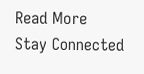Read More
Stay Connected